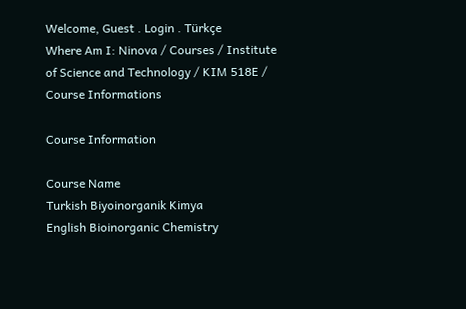Welcome, Guest . Login . Türkçe
Where Am I: Ninova / Courses / Institute of Science and Technology / KIM 518E / Course Informations

Course Information

Course Name
Turkish Biyoinorganik Kimya
English Bioinorganic Chemistry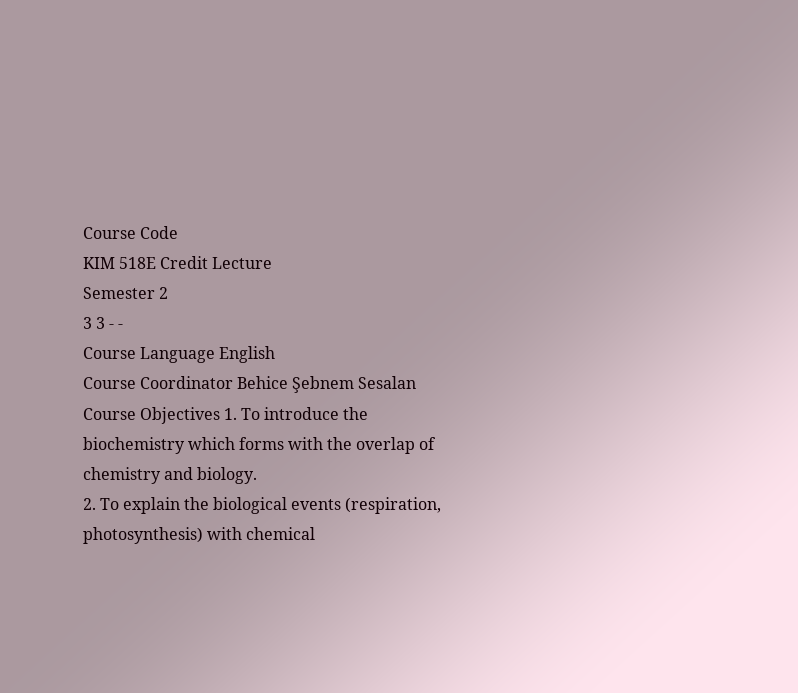Course Code
KIM 518E Credit Lecture
Semester 2
3 3 - -
Course Language English
Course Coordinator Behice Şebnem Sesalan
Course Objectives 1. To introduce the biochemistry which forms with the overlap of chemistry and biology.
2. To explain the biological events (respiration, photosynthesis) with chemical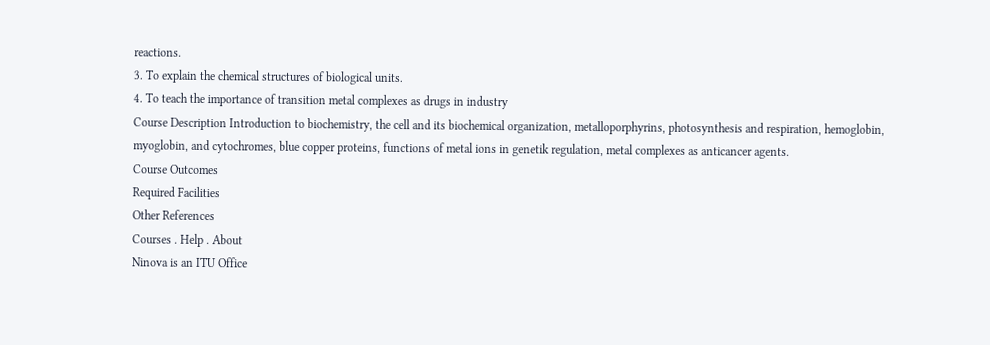reactions.
3. To explain the chemical structures of biological units.
4. To teach the importance of transition metal complexes as drugs in industry
Course Description Introduction to biochemistry, the cell and its biochemical organization, metalloporphyrins, photosynthesis and respiration, hemoglobin, myoglobin, and cytochromes, blue copper proteins, functions of metal ions in genetik regulation, metal complexes as anticancer agents.
Course Outcomes
Required Facilities
Other References
Courses . Help . About
Ninova is an ITU Office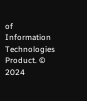of Information Technologies Product. © 2024